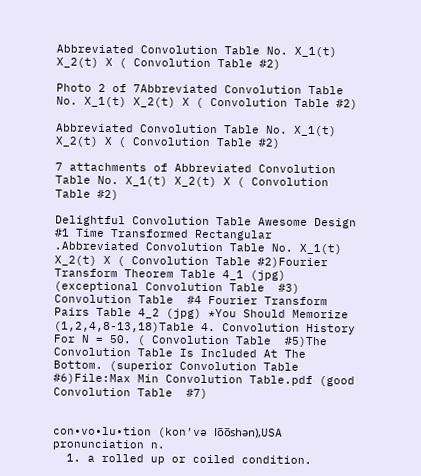Abbreviated Convolution Table No. X_1(t) X_2(t) X ( Convolution Table #2)

Photo 2 of 7Abbreviated Convolution Table No. X_1(t) X_2(t) X ( Convolution Table #2)

Abbreviated Convolution Table No. X_1(t) X_2(t) X ( Convolution Table #2)

7 attachments of Abbreviated Convolution Table No. X_1(t) X_2(t) X ( Convolution Table #2)

Delightful Convolution Table Awesome Design #1 Time Transformed Rectangular .Abbreviated Convolution Table No. X_1(t) X_2(t) X ( Convolution Table #2)Fourier Transform Theorem Table 4_1 (jpg) (exceptional Convolution Table  #3) Convolution Table  #4 Fourier Transform Pairs Table 4_2 (jpg) *You Should Memorize (1,2,4,8-13,18)Table 4. Convolution History For N = 50. ( Convolution Table  #5)The Convolution Table Is Included At The Bottom. (superior Convolution Table  #6)File:Max Min Convolution Table.pdf (good Convolution Table  #7)


con•vo•lu•tion (kon′və lo̅o̅shən),USA pronunciation n.
  1. a rolled up or coiled condition.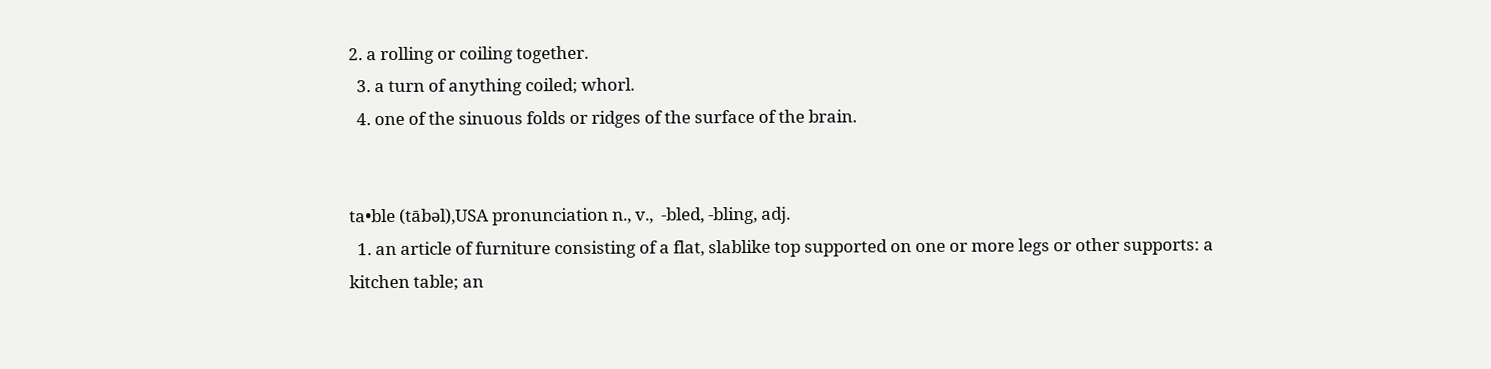2. a rolling or coiling together.
  3. a turn of anything coiled; whorl.
  4. one of the sinuous folds or ridges of the surface of the brain.


ta•ble (tābəl),USA pronunciation n., v.,  -bled, -bling, adj.
  1. an article of furniture consisting of a flat, slablike top supported on one or more legs or other supports: a kitchen table; an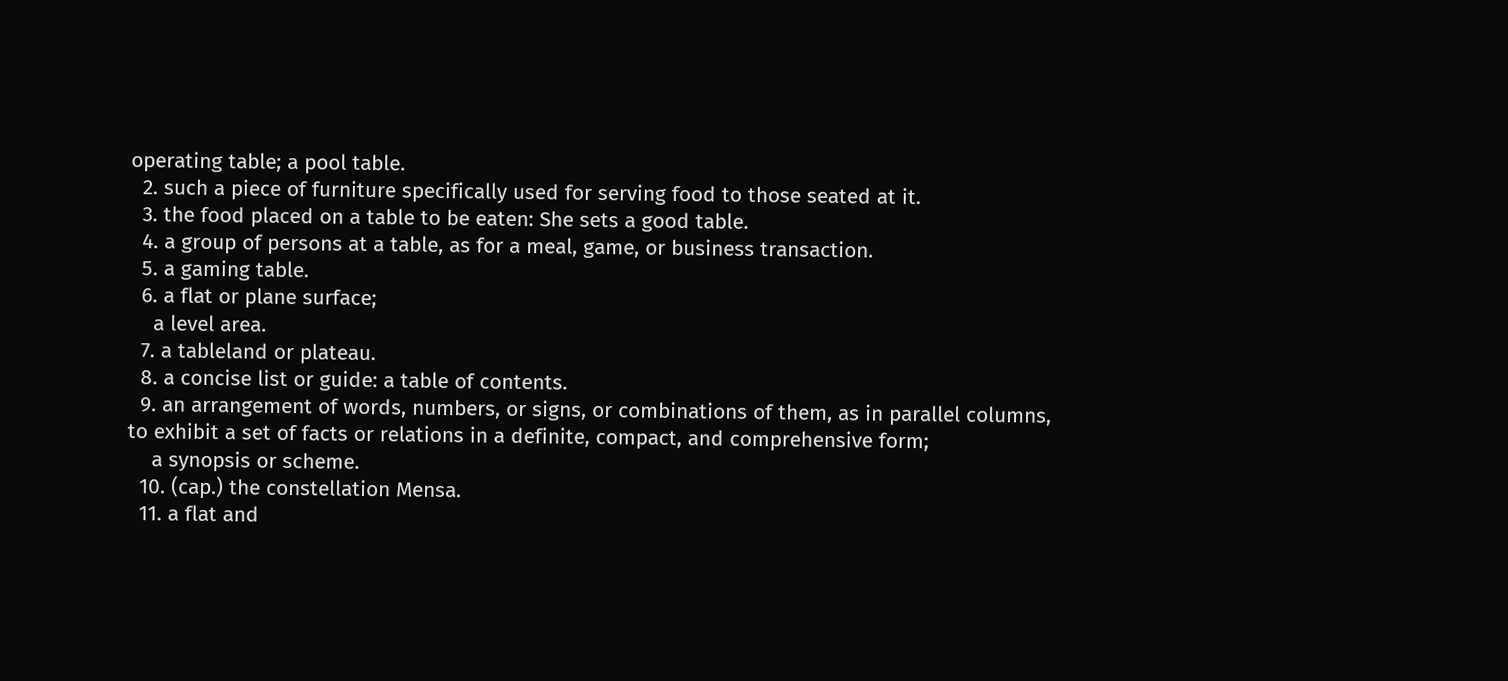operating table; a pool table.
  2. such a piece of furniture specifically used for serving food to those seated at it.
  3. the food placed on a table to be eaten: She sets a good table.
  4. a group of persons at a table, as for a meal, game, or business transaction.
  5. a gaming table.
  6. a flat or plane surface;
    a level area.
  7. a tableland or plateau.
  8. a concise list or guide: a table of contents.
  9. an arrangement of words, numbers, or signs, or combinations of them, as in parallel columns, to exhibit a set of facts or relations in a definite, compact, and comprehensive form;
    a synopsis or scheme.
  10. (cap.) the constellation Mensa.
  11. a flat and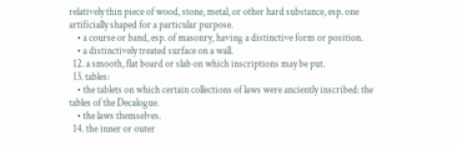relatively thin piece of wood, stone, metal, or other hard substance, esp. one artificially shaped for a particular purpose.
    • a course or band, esp. of masonry, having a distinctive form or position.
    • a distinctively treated surface on a wall.
  12. a smooth, flat board or slab on which inscriptions may be put.
  13. tables:
    • the tablets on which certain collections of laws were anciently inscribed: the tables of the Decalogue.
    • the laws themselves.
  14. the inner or outer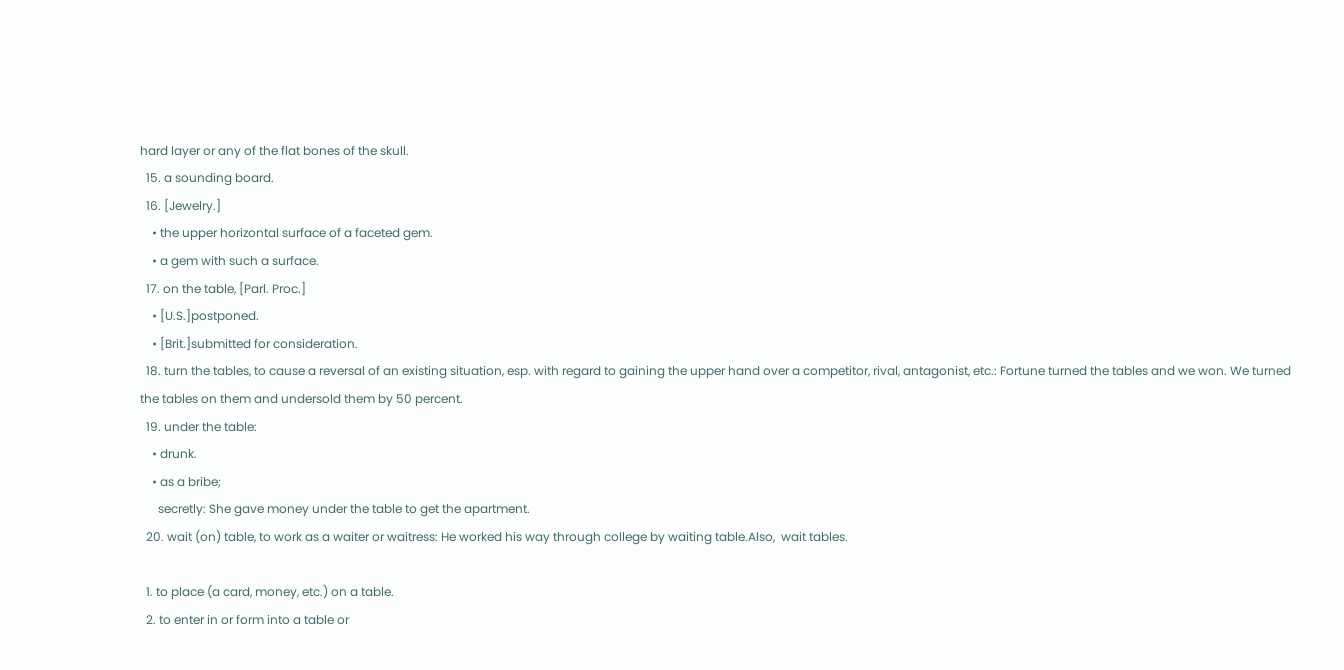hard layer or any of the flat bones of the skull.
  15. a sounding board.
  16. [Jewelry.]
    • the upper horizontal surface of a faceted gem.
    • a gem with such a surface.
  17. on the table, [Parl. Proc.]
    • [U.S.]postponed.
    • [Brit.]submitted for consideration.
  18. turn the tables, to cause a reversal of an existing situation, esp. with regard to gaining the upper hand over a competitor, rival, antagonist, etc.: Fortune turned the tables and we won. We turned the tables on them and undersold them by 50 percent.
  19. under the table:
    • drunk.
    • as a bribe;
      secretly: She gave money under the table to get the apartment.
  20. wait (on) table, to work as a waiter or waitress: He worked his way through college by waiting table.Also,  wait tables.

  1. to place (a card, money, etc.) on a table.
  2. to enter in or form into a table or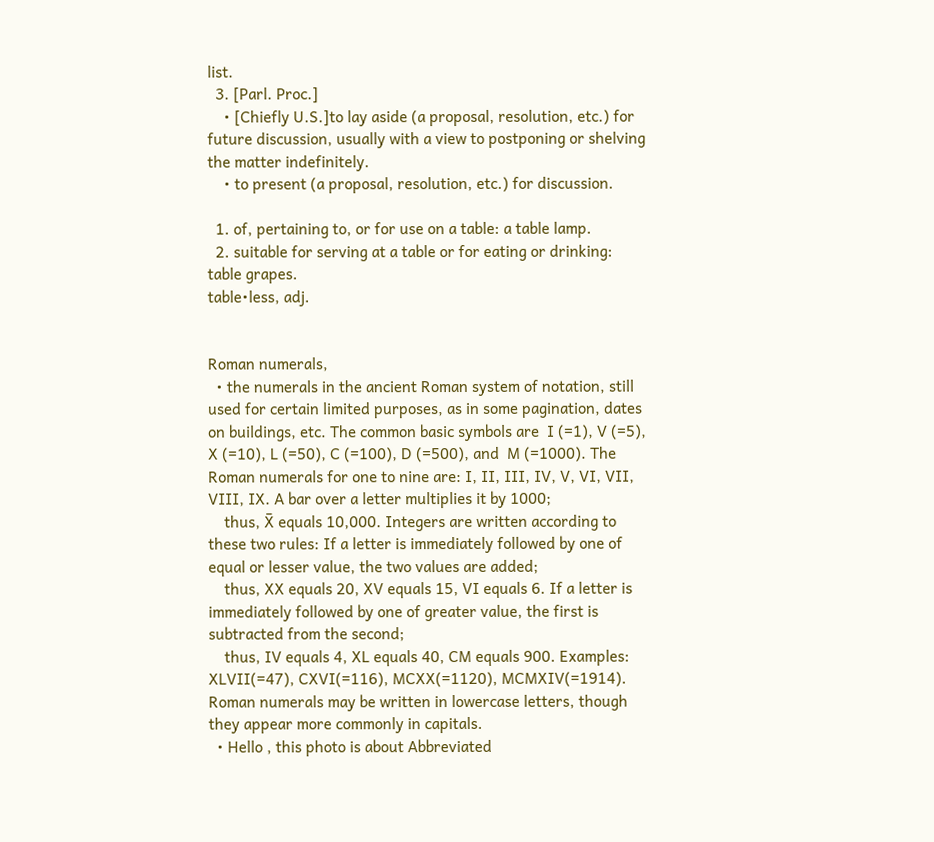list.
  3. [Parl. Proc.]
    • [Chiefly U.S.]to lay aside (a proposal, resolution, etc.) for future discussion, usually with a view to postponing or shelving the matter indefinitely.
    • to present (a proposal, resolution, etc.) for discussion.

  1. of, pertaining to, or for use on a table: a table lamp.
  2. suitable for serving at a table or for eating or drinking: table grapes.
table•less, adj.


Roman numerals,
  • the numerals in the ancient Roman system of notation, still used for certain limited purposes, as in some pagination, dates on buildings, etc. The common basic symbols are  I (=1), V (=5), X (=10), L (=50), C (=100), D (=500), and  M (=1000). The Roman numerals for one to nine are: I, II, III, IV, V, VI, VII, VIII, IX. A bar over a letter multiplies it by 1000;
    thus, X̄ equals 10,000. Integers are written according to these two rules: If a letter is immediately followed by one of equal or lesser value, the two values are added;
    thus, XX equals 20, XV equals 15, VI equals 6. If a letter is immediately followed by one of greater value, the first is subtracted from the second;
    thus, IV equals 4, XL equals 40, CM equals 900. Examples: XLVII(=47), CXVI(=116), MCXX(=1120), MCMXIV(=1914). Roman numerals may be written in lowercase letters, though they appear more commonly in capitals.
  • Hello , this photo is about Abbreviated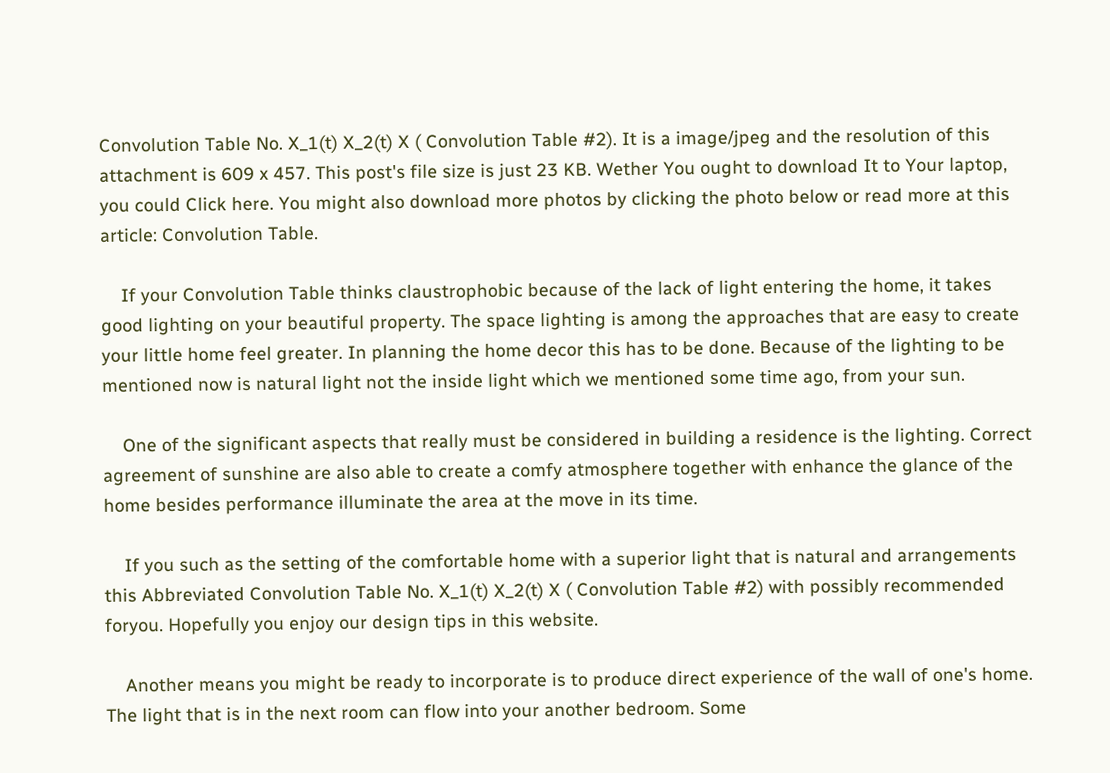Convolution Table No. X_1(t) X_2(t) X ( Convolution Table #2). It is a image/jpeg and the resolution of this attachment is 609 x 457. This post's file size is just 23 KB. Wether You ought to download It to Your laptop, you could Click here. You might also download more photos by clicking the photo below or read more at this article: Convolution Table.

    If your Convolution Table thinks claustrophobic because of the lack of light entering the home, it takes good lighting on your beautiful property. The space lighting is among the approaches that are easy to create your little home feel greater. In planning the home decor this has to be done. Because of the lighting to be mentioned now is natural light not the inside light which we mentioned some time ago, from your sun.

    One of the significant aspects that really must be considered in building a residence is the lighting. Correct agreement of sunshine are also able to create a comfy atmosphere together with enhance the glance of the home besides performance illuminate the area at the move in its time.

    If you such as the setting of the comfortable home with a superior light that is natural and arrangements this Abbreviated Convolution Table No. X_1(t) X_2(t) X ( Convolution Table #2) with possibly recommended foryou. Hopefully you enjoy our design tips in this website.

    Another means you might be ready to incorporate is to produce direct experience of the wall of one's home. The light that is in the next room can flow into your another bedroom. Some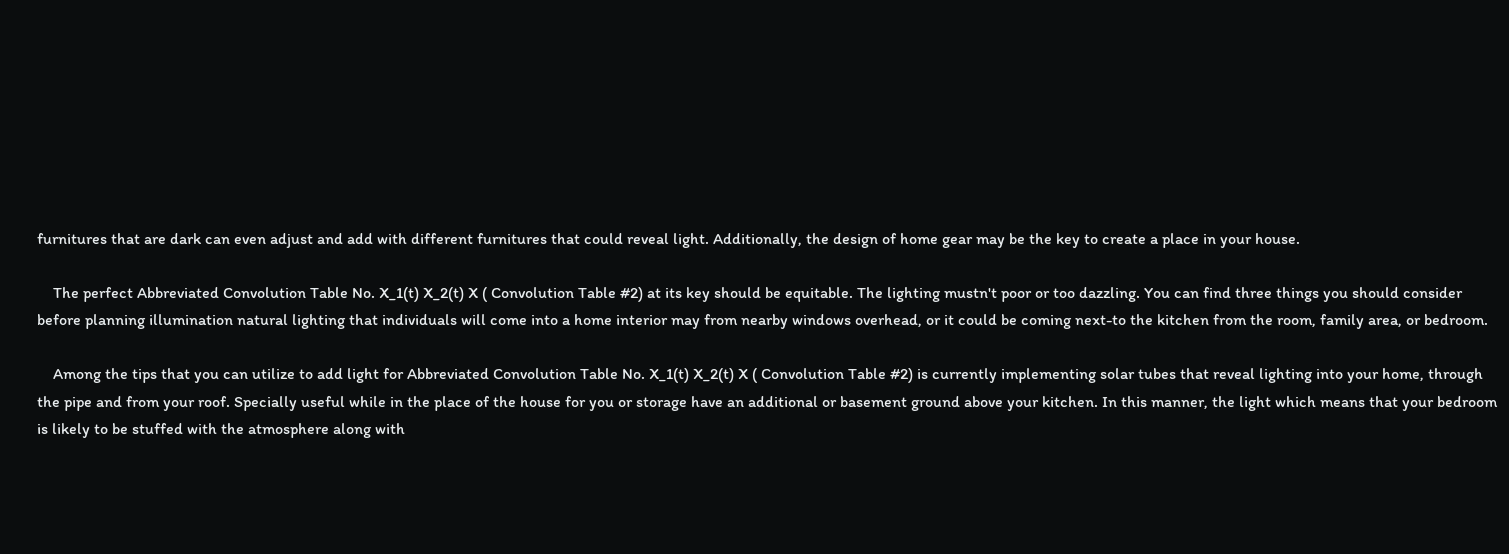furnitures that are dark can even adjust and add with different furnitures that could reveal light. Additionally, the design of home gear may be the key to create a place in your house.

    The perfect Abbreviated Convolution Table No. X_1(t) X_2(t) X ( Convolution Table #2) at its key should be equitable. The lighting mustn't poor or too dazzling. You can find three things you should consider before planning illumination natural lighting that individuals will come into a home interior may from nearby windows overhead, or it could be coming next-to the kitchen from the room, family area, or bedroom.

    Among the tips that you can utilize to add light for Abbreviated Convolution Table No. X_1(t) X_2(t) X ( Convolution Table #2) is currently implementing solar tubes that reveal lighting into your home, through the pipe and from your roof. Specially useful while in the place of the house for you or storage have an additional or basement ground above your kitchen. In this manner, the light which means that your bedroom is likely to be stuffed with the atmosphere along with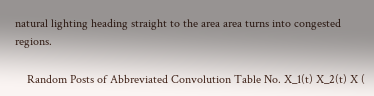natural lighting heading straight to the area area turns into congested regions.

    Random Posts of Abbreviated Convolution Table No. X_1(t) X_2(t) X (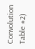Convolution Table #2)